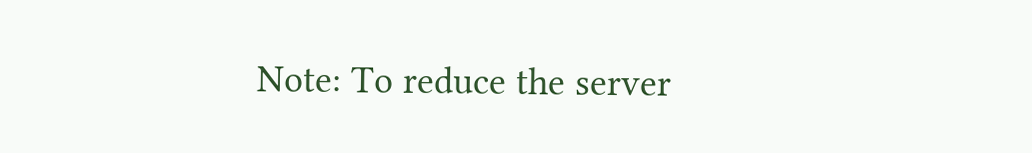Note: To reduce the server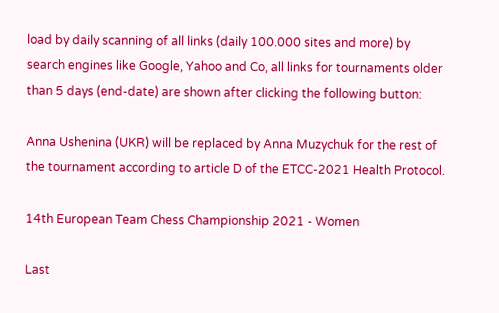load by daily scanning of all links (daily 100.000 sites and more) by search engines like Google, Yahoo and Co, all links for tournaments older than 5 days (end-date) are shown after clicking the following button:

Anna Ushenina (UKR) will be replaced by Anna Muzychuk for the rest of the tournament according to article D of the ETCC-2021 Health Protocol.

14th European Team Chess Championship 2021 - Women

Last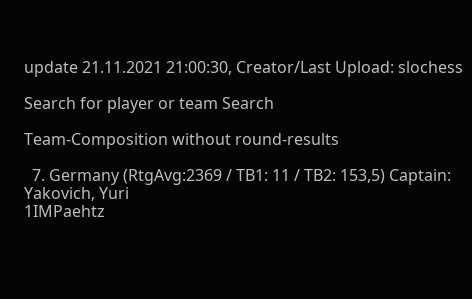update 21.11.2021 21:00:30, Creator/Last Upload: slochess

Search for player or team Search

Team-Composition without round-results

  7. Germany (RtgAvg:2369 / TB1: 11 / TB2: 153,5) Captain: Yakovich, Yuri
1IMPaehtz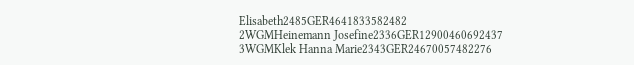Elisabeth2485GER4641833582482
2WGMHeinemann Josefine2336GER12900460692437
3WGMKlek Hanna Marie2343GER24670057482276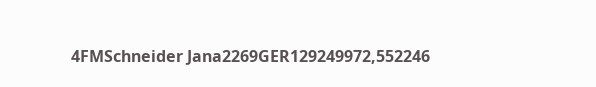4FMSchneider Jana2269GER129249972,552246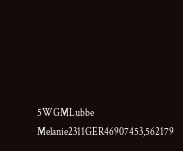5WGMLubbe Melanie2311GER46907453,562179